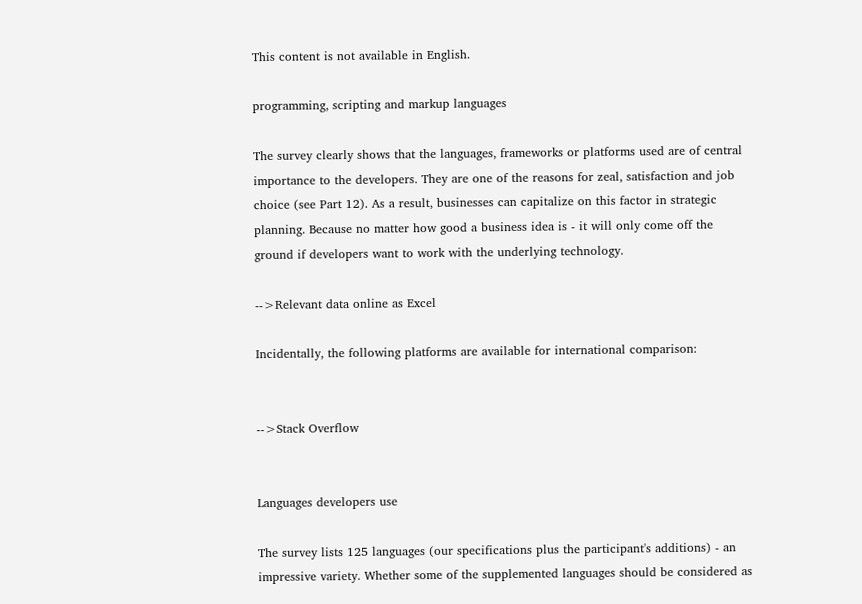This content is not available in English.

programming, scripting and markup languages

The survey clearly shows that the languages, frameworks or platforms used are of central importance to the developers. They are one of the reasons for zeal, satisfaction and job choice (see Part 12). As a result, businesses can capitalize on this factor in strategic planning. Because no matter how good a business idea is - it will only come off the ground if developers want to work with the underlying technology.

-->Relevant data online as Excel

Incidentally, the following platforms are available for international comparison:


-->Stack Overflow


Languages developers use

The survey lists 125 languages (our specifications plus the participant's additions) - an impressive variety. Whether some of the supplemented languages should be considered as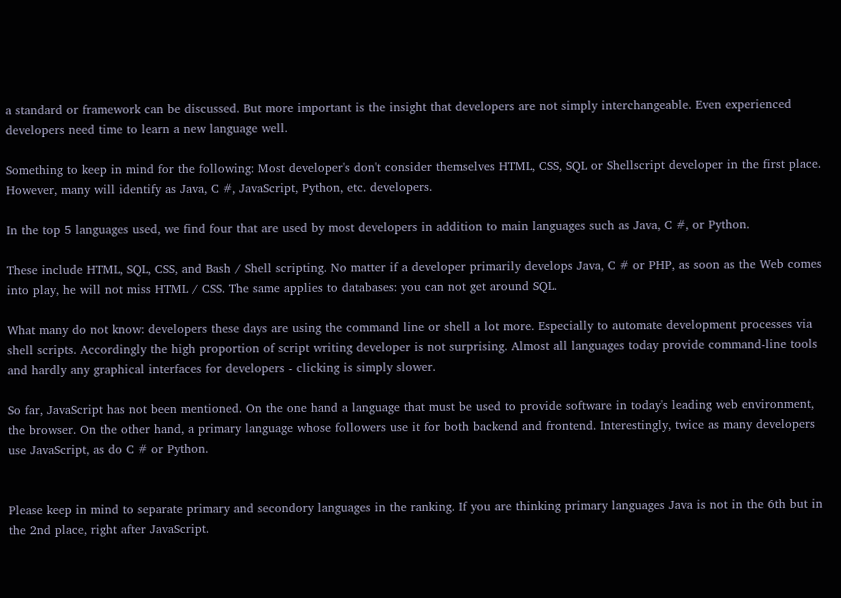a standard or framework can be discussed. But more important is the insight that developers are not simply interchangeable. Even experienced developers need time to learn a new language well.

Something to keep in mind for the following: Most developer's don't consider themselves HTML, CSS, SQL or Shellscript developer in the first place. However, many will identify as Java, C #, JavaScript, Python, etc. developers.

In the top 5 languages used, we find four that are used by most developers in addition to main languages such as Java, C #, or Python.

These include HTML, SQL, CSS, and Bash / Shell scripting. No matter if a developer primarily develops Java, C # or PHP, as soon as the Web comes into play, he will not miss HTML / CSS. The same applies to databases: you can not get around SQL.

What many do not know: developers these days are using the command line or shell a lot more. Especially to automate development processes via shell scripts. Accordingly the high proportion of script writing developer is not surprising. Almost all languages today provide command-line tools and hardly any graphical interfaces for developers - clicking is simply slower.

So far, JavaScript has not been mentioned. On the one hand a language that must be used to provide software in today's leading web environment, the browser. On the other hand, a primary language whose followers use it for both backend and frontend. Interestingly, twice as many developers use JavaScript, as do C # or Python.


Please keep in mind to separate primary and secondory languages in the ranking. If you are thinking primary languages Java is not in the 6th but in the 2nd place, right after JavaScript.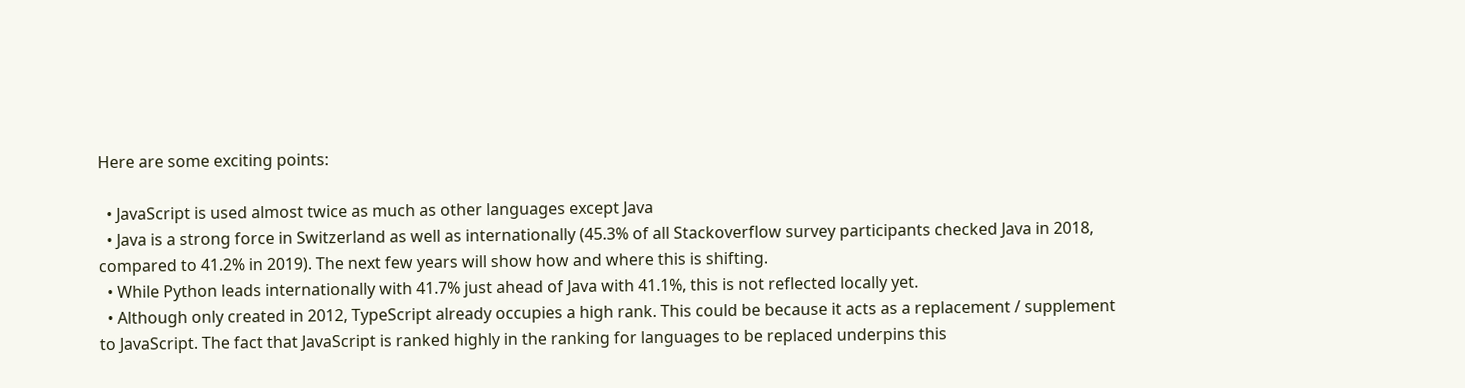Here are some exciting points:

  • JavaScript is used almost twice as much as other languages except Java
  • Java is a strong force in Switzerland as well as internationally (45.3% of all Stackoverflow survey participants checked Java in 2018, compared to 41.2% in 2019). The next few years will show how and where this is shifting.
  • While Python leads internationally with 41.7% just ahead of Java with 41.1%, this is not reflected locally yet.
  • Although only created in 2012, TypeScript already occupies a high rank. This could be because it acts as a replacement / supplement to JavaScript. The fact that JavaScript is ranked highly in the ranking for languages to be replaced underpins this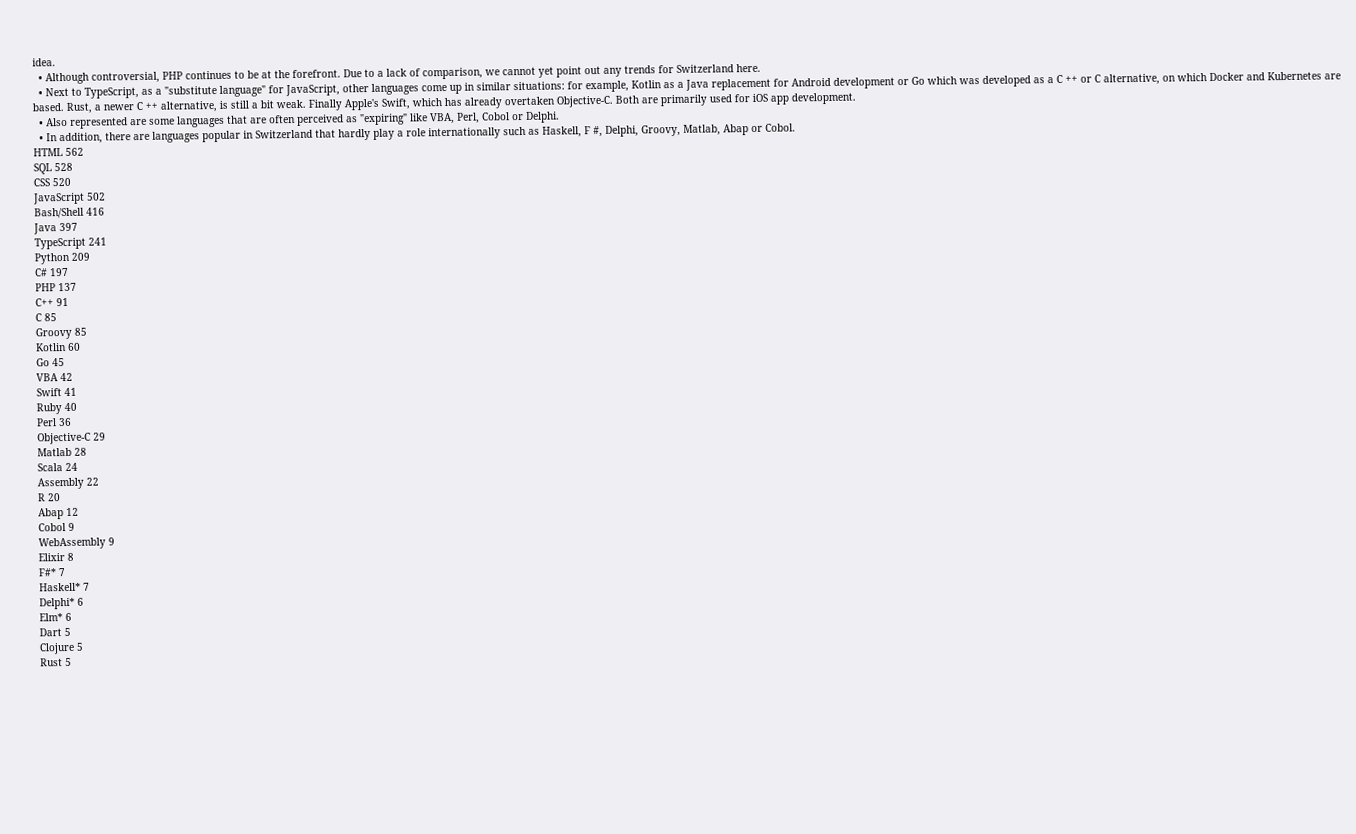idea.
  • Although controversial, PHP continues to be at the forefront. Due to a lack of comparison, we cannot yet point out any trends for Switzerland here.
  • Next to TypeScript, as a "substitute language" for JavaScript, other languages come up in similar situations: for example, Kotlin as a Java replacement for Android development or Go which was developed as a C ++ or C alternative, on which Docker and Kubernetes are based. Rust, a newer C ++ alternative, is still a bit weak. Finally Apple's Swift, which has already overtaken Objective-C. Both are primarily used for iOS app development.
  • Also represented are some languages that are often perceived as "expiring" like VBA, Perl, Cobol or Delphi.
  • In addition, there are languages popular in Switzerland that hardly play a role internationally such as Haskell, F #, Delphi, Groovy, Matlab, Abap or Cobol.
HTML 562
SQL 528
CSS 520
JavaScript 502
Bash/Shell 416
Java 397
TypeScript 241
Python 209
C# 197
PHP 137
C++ 91
C 85
Groovy 85
Kotlin 60
Go 45
VBA 42
Swift 41
Ruby 40
Perl 36
Objective-C 29
Matlab 28
Scala 24
Assembly 22
R 20
Abap 12
Cobol 9
WebAssembly 9
Elixir 8
F#* 7
Haskell* 7
Delphi* 6
Elm* 6
Dart 5
Clojure 5
Rust 5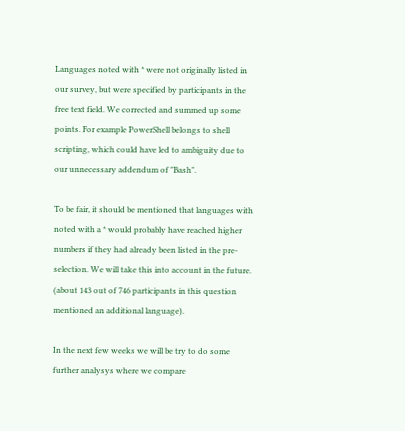Languages noted with * were not originally listed in our survey, but were specified by participants in the free text field. We corrected and summed up some points. For example PowerShell belongs to shell scripting, which could have led to ambiguity due to our unnecessary addendum of "Bash".

To be fair, it should be mentioned that languages with noted with a * would probably have reached higher numbers if they had already been listed in the pre-selection. We will take this into account in the future. (about 143 out of 746 participants in this question mentioned an additional language).

In the next few weeks we will be try to do some further analysys where we compare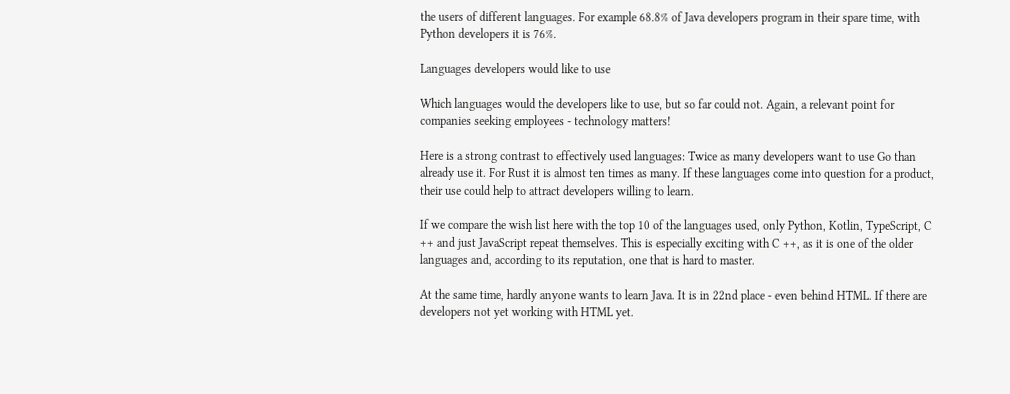the users of different languages. For example 68.8% of Java developers program in their spare time, with Python developers it is 76%.

Languages developers would like to use

Which languages would the developers like to use, but so far could not. Again, a relevant point for companies seeking employees - technology matters!

Here is a strong contrast to effectively used languages: Twice as many developers want to use Go than already use it. For Rust it is almost ten times as many. If these languages come into question for a product, their use could help to attract developers willing to learn.

If we compare the wish list here with the top 10 of the languages used, only Python, Kotlin, TypeScript, C ++ and just JavaScript repeat themselves. This is especially exciting with C ++, as it is one of the older languages and, according to its reputation, one that is hard to master.

At the same time, hardly anyone wants to learn Java. It is in 22nd place - even behind HTML. If there are developers not yet working with HTML yet.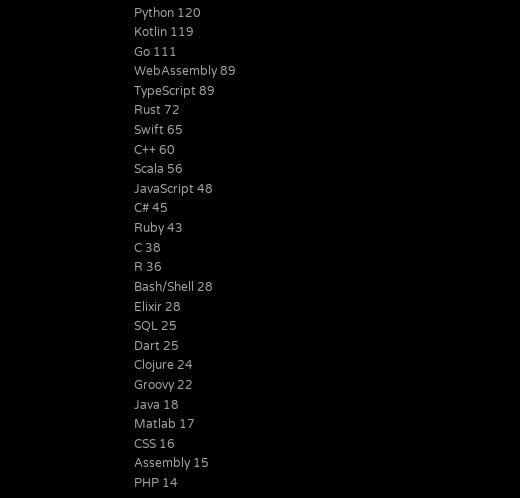Python 120
Kotlin 119
Go 111
WebAssembly 89
TypeScript 89
Rust 72
Swift 65
C++ 60
Scala 56
JavaScript 48
C# 45
Ruby 43
C 38
R 36
Bash/Shell 28
Elixir 28
SQL 25
Dart 25
Clojure 24
Groovy 22
Java 18
Matlab 17
CSS 16
Assembly 15
PHP 14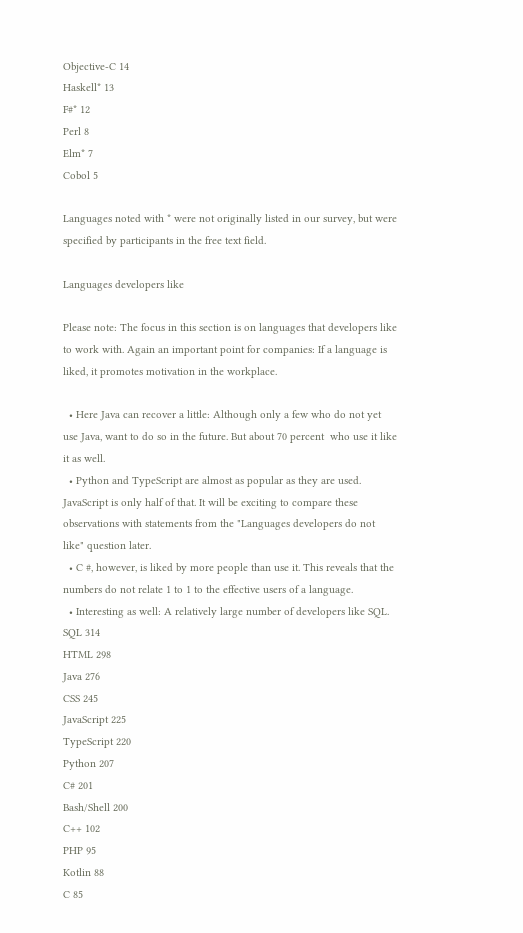Objective-C 14
Haskell* 13
F#* 12
Perl 8
Elm* 7
Cobol 5

Languages noted with * were not originally listed in our survey, but were specified by participants in the free text field.

Languages developers like

Please note: The focus in this section is on languages that developers like to work with. Again an important point for companies: If a language is liked, it promotes motivation in the workplace.

  • Here Java can recover a little: Although only a few who do not yet use Java, want to do so in the future. But about 70 percent  who use it like it as well.
  • Python and TypeScript are almost as popular as they are used. JavaScript is only half of that. It will be exciting to compare these observations with statements from the "Languages developers do not like" question later.
  • C #, however, is liked by more people than use it. This reveals that the numbers do not relate 1 to 1 to the effective users of a language.
  • Interesting as well: A relatively large number of developers like SQL.
SQL 314
HTML 298
Java 276
CSS 245
JavaScript 225
TypeScript 220
Python 207
C# 201
Bash/Shell 200
C++ 102
PHP 95
Kotlin 88
C 85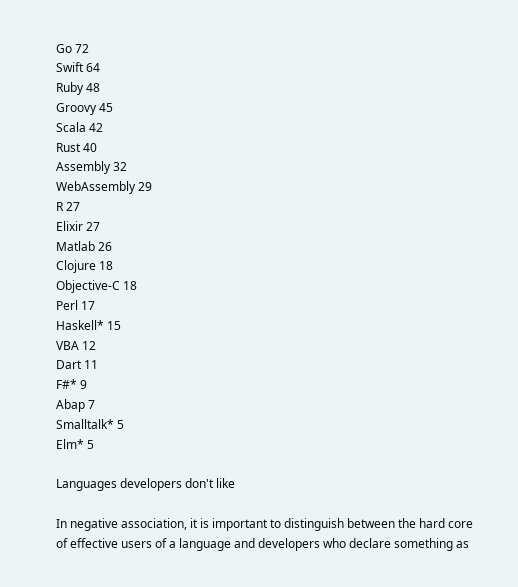Go 72
Swift 64
Ruby 48
Groovy 45
Scala 42
Rust 40
Assembly 32
WebAssembly 29
R 27
Elixir 27
Matlab 26
Clojure 18
Objective-C 18
Perl 17
Haskell* 15
VBA 12
Dart 11
F#* 9
Abap 7
Smalltalk* 5
Elm* 5

Languages developers don't like

In negative association, it is important to distinguish between the hard core of effective users of a language and developers who declare something as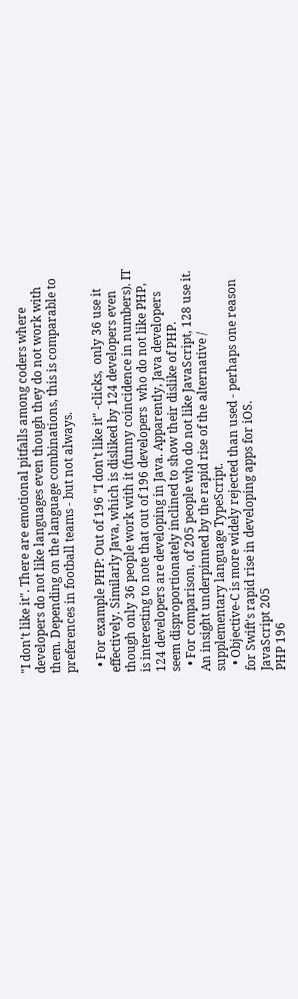"I don't like it". There are emotional pitfalls among coders where developers do not like languages even though they do not work with them. Depending on the language combinations, this is comparable to preferences in football teams - but not always.

  • For example PHP: Out of 196 "I don't like it" -clicks,  only 36 use it effectively. Similarly Java, which is disliked by 124 developers even though only 36 people work with it (funny coincidence in numbers). IT is interesting to note that out of 196 developers  who do not like PHP, 124 developers are developing in Java. Apparently, Java developers seem disproportionately inclined to show their dislike of PHP.
  • For comparison, of 205 people who do not like JavaScript, 128 use it. An insight underpinned by the rapid rise of the alternative / supplementary language TypeScript.
  • Objective-C is more widely rejected than used - perhaps one reason for Swift's rapid rise in developing apps for iOS.
JavaScript 205
PHP 196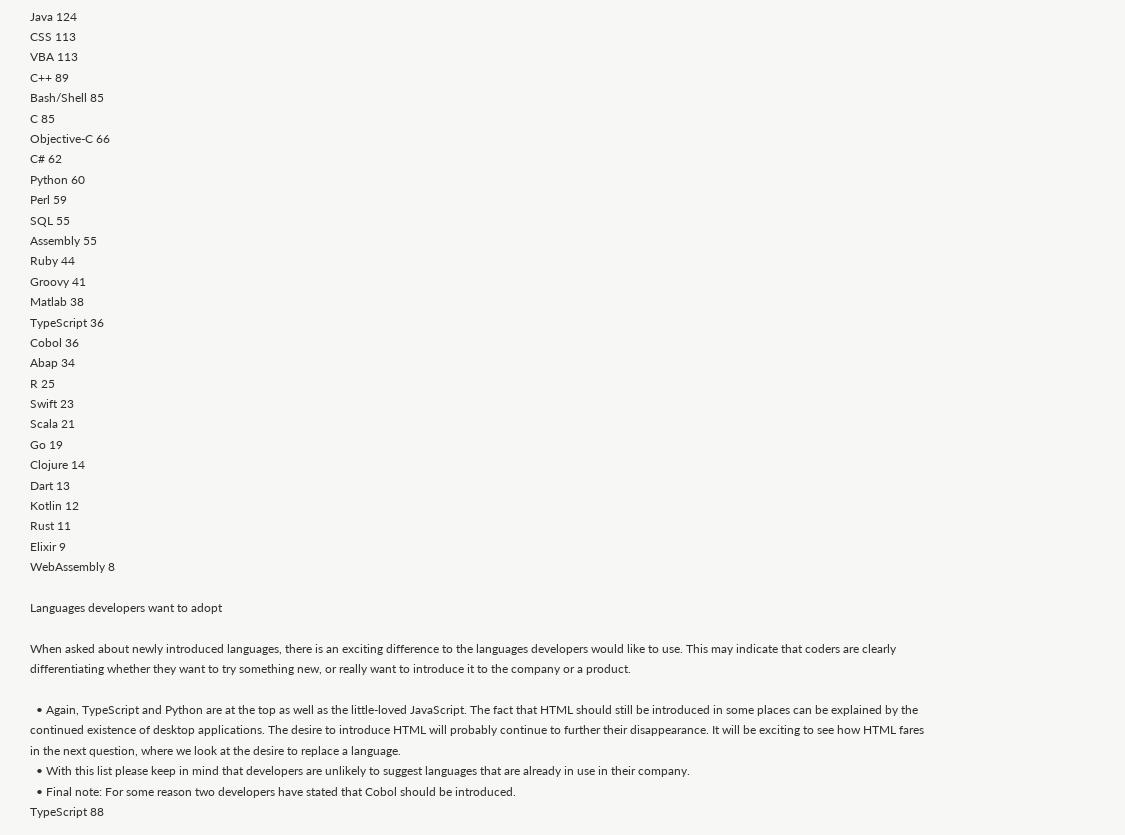Java 124
CSS 113
VBA 113
C++ 89
Bash/Shell 85
C 85
Objective-C 66
C# 62
Python 60
Perl 59
SQL 55
Assembly 55
Ruby 44
Groovy 41
Matlab 38
TypeScript 36
Cobol 36
Abap 34
R 25
Swift 23
Scala 21
Go 19
Clojure 14
Dart 13
Kotlin 12
Rust 11
Elixir 9
WebAssembly 8

Languages developers want to adopt

When asked about newly introduced languages, there is an exciting difference to the languages developers would like to use. This may indicate that coders are clearly differentiating whether they want to try something new, or really want to introduce it to the company or a product.

  • Again, TypeScript and Python are at the top as well as the little-loved JavaScript. The fact that HTML should still be introduced in some places can be explained by the continued existence of desktop applications. The desire to introduce HTML will probably continue to further their disappearance. It will be exciting to see how HTML fares in the next question, where we look at the desire to replace a language.
  • With this list please keep in mind that developers are unlikely to suggest languages that are already in use in their company.
  • Final note: For some reason two developers have stated that Cobol should be introduced.
TypeScript 88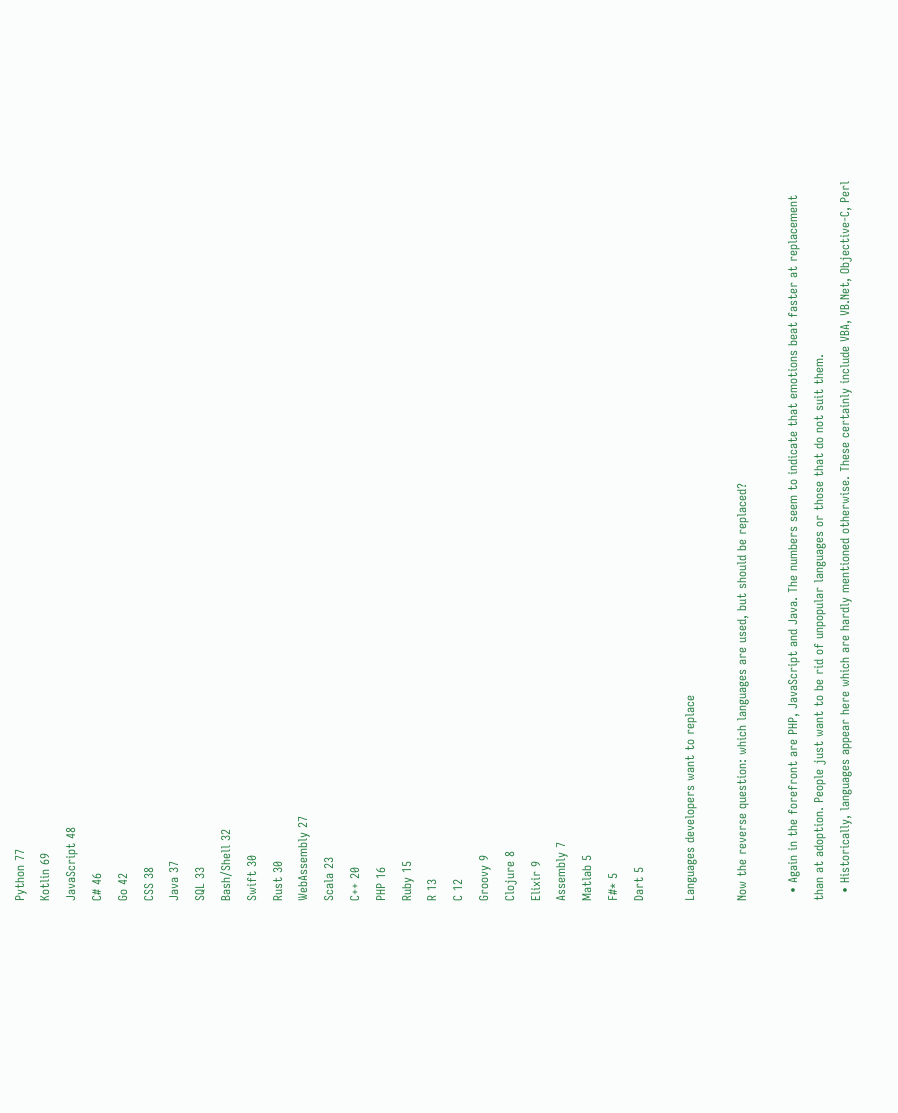Python 77
Kotlin 69
JavaScript 48
C# 46
Go 42
CSS 38
Java 37
SQL 33
Bash/Shell 32
Swift 30
Rust 30
WebAssembly 27
Scala 23
C++ 20
PHP 16
Ruby 15
R 13
C 12
Groovy 9
Clojure 8
Elixir 9
Assembly 7
Matlab 5
F#* 5
Dart 5

Languages developers want to replace

Now the reverse question: which languages are used, but should be replaced?

  • Again in the forefront are PHP, JavaScript and Java. The numbers seem to indicate that emotions beat faster at replacement than at adoption. People just want to be rid of unpopular languages or those that do not suit them.
  • Historically, languages appear here which are hardly mentioned otherwise. These certainly include VBA, VB.Net, Objective-C, Perl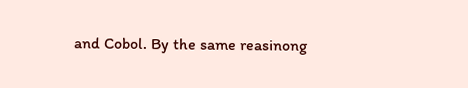and Cobol. By the same reasinong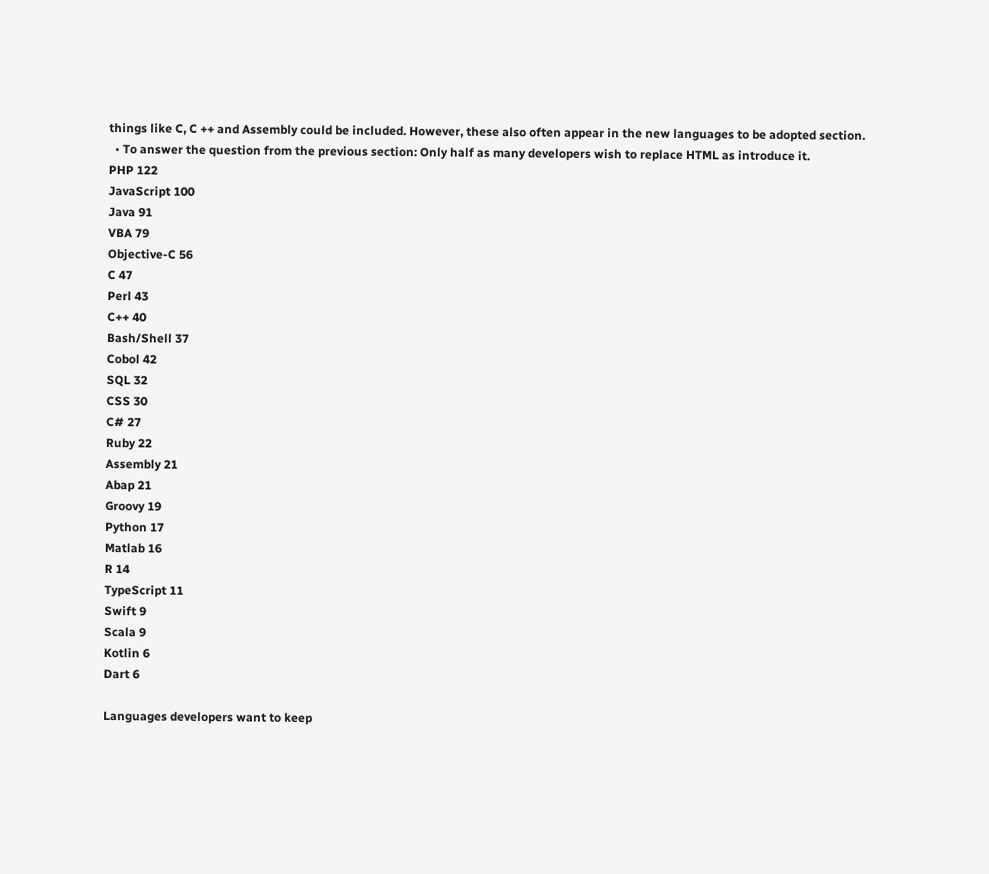things like C, C ++ and Assembly could be included. However, these also often appear in the new languages to be adopted section.
  • To answer the question from the previous section: Only half as many developers wish to replace HTML as introduce it.
PHP 122
JavaScript 100
Java 91
VBA 79
Objective-C 56
C 47
Perl 43
C++ 40
Bash/Shell 37
Cobol 42
SQL 32
CSS 30
C# 27
Ruby 22
Assembly 21
Abap 21
Groovy 19
Python 17
Matlab 16
R 14
TypeScript 11
Swift 9
Scala 9
Kotlin 6
Dart 6

Languages developers want to keep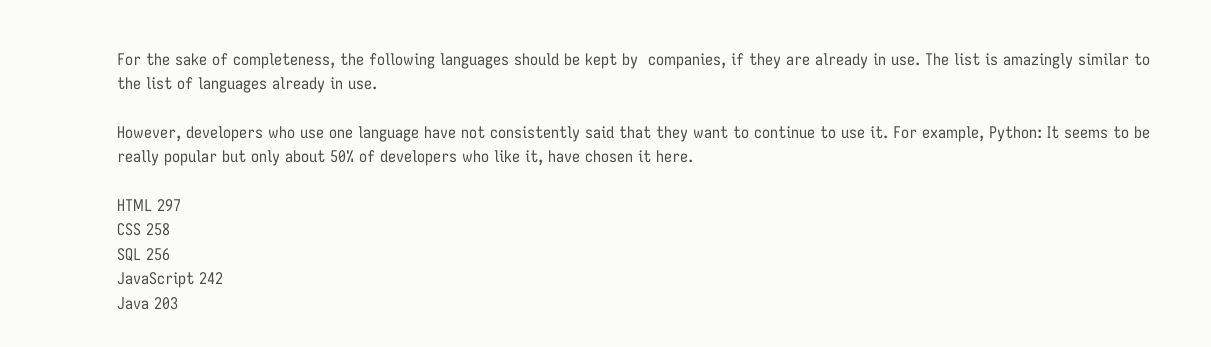For the sake of completeness, the following languages should be kept by  companies, if they are already in use. The list is amazingly similar to the list of languages already in use.

However, developers who use one language have not consistently said that they want to continue to use it. For example, Python: It seems to be really popular but only about 50% of developers who like it, have chosen it here.

HTML 297
CSS 258
SQL 256
JavaScript 242
Java 203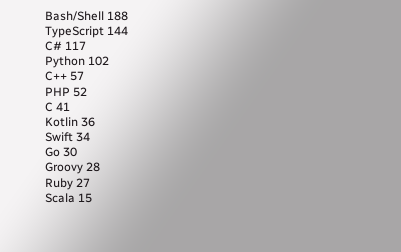Bash/Shell 188
TypeScript 144
C# 117
Python 102
C++ 57
PHP 52
C 41
Kotlin 36
Swift 34
Go 30
Groovy 28
Ruby 27
Scala 15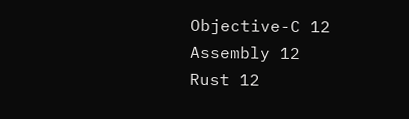Objective-C 12
Assembly 12
Rust 12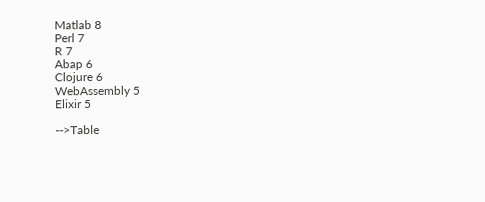Matlab 8
Perl 7
R 7
Abap 6
Clojure 6
WebAssembly 5
Elixir 5

-->Table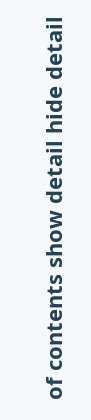of contents show detail hide detail